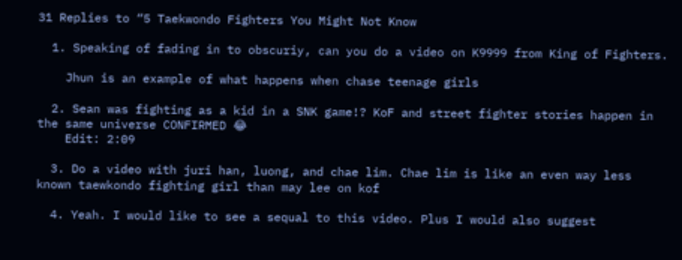31 Replies to “5 Taekwondo Fighters You Might Not Know

  1. Speaking of fading in to obscuriy, can you do a video on K9999 from King of Fighters.

    Jhun is an example of what happens when chase teenage girls

  2. Sean was fighting as a kid in a SNK game!? KoF and street fighter stories happen in the same universe CONFIRMED 😂
    Edit: 2:09

  3. Do a video with juri han, luong, and chae lim. Chae lim is like an even way less known taewkondo fighting girl than may lee on kof

  4. Yeah. I would like to see a sequal to this video. Plus I would also suggest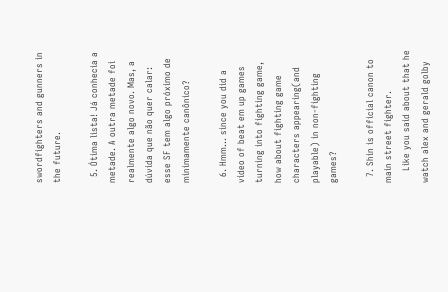swordfighters and gunners in the future.

  5. Ótima lista! Já conhecia a metade. A outra metade foi realmente algo novo. Mas, a dúvida que não quer calar: esse SF tem algo próximo de minimamente canônico?

  6. Hmm… since you did a video of beat em up games turning into fighting game, how about fighting game characters appearing(and playable) in non-fighting games?

  7. Shin is official canon to main street fighter.
    Like you said about that he watch alex and gerald golby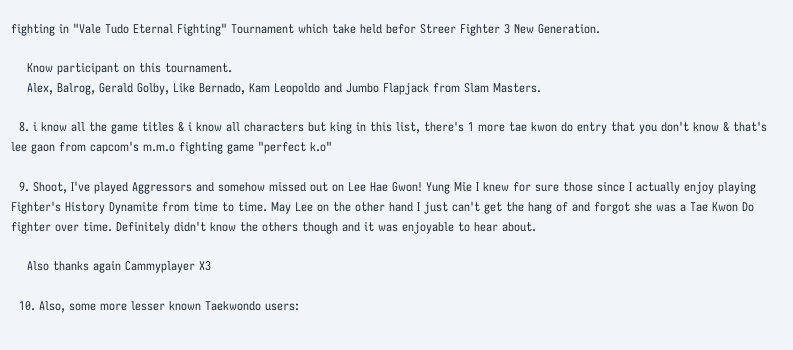fighting in "Vale Tudo Eternal Fighting" Tournament which take held befor Streer Fighter 3 New Generation.

    Know participant on this tournament.
    Alex, Balrog, Gerald Golby, Like Bernado, Kam Leopoldo and Jumbo Flapjack from Slam Masters.

  8. i know all the game titles & i know all characters but king in this list, there's 1 more tae kwon do entry that you don't know & that's lee gaon from capcom's m.m.o fighting game "perfect k.o"

  9. Shoot, I've played Aggressors and somehow missed out on Lee Hae Gwon! Yung Mie I knew for sure those since I actually enjoy playing Fighter's History Dynamite from time to time. May Lee on the other hand I just can't get the hang of and forgot she was a Tae Kwon Do fighter over time. Definitely didn't know the others though and it was enjoyable to hear about.

    Also thanks again Cammyplayer X3

  10. Also, some more lesser known Taekwondo users: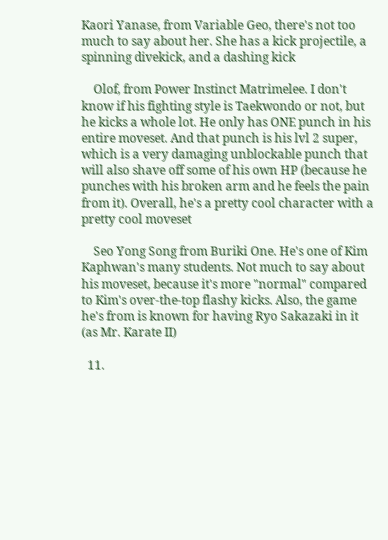Kaori Yanase, from Variable Geo, there's not too much to say about her. She has a kick projectile, a spinning divekick, and a dashing kick

    Olof, from Power Instinct Matrimelee. I don't know if his fighting style is Taekwondo or not, but he kicks a whole lot. He only has ONE punch in his entire moveset. And that punch is his lvl 2 super, which is a very damaging unblockable punch that will also shave off some of his own HP (because he punches with his broken arm and he feels the pain from it). Overall, he's a pretty cool character with a pretty cool moveset

    Seo Yong Song from Buriki One. He's one of Kim Kaphwan's many students. Not much to say about his moveset, because it's more "normal" compared to Kim's over-the-top flashy kicks. Also, the game he's from is known for having Ryo Sakazaki in it (as Mr. Karate II)

  11.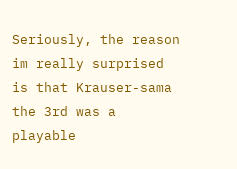Seriously, the reason im really surprised is that Krauser-sama the 3rd was a playable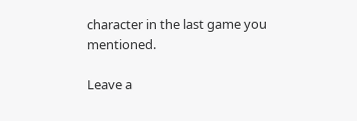character in the last game you mentioned.

Leave a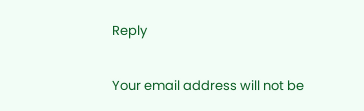Reply

Your email address will not be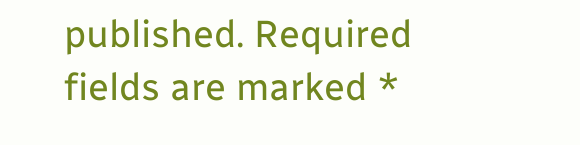published. Required fields are marked *